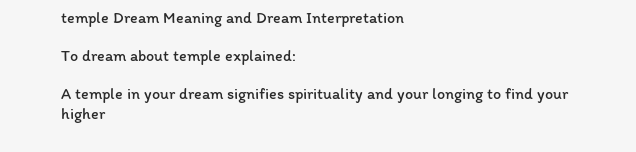temple Dream Meaning and Dream Interpretation

To dream about temple explained:

A temple in your dream signifies spirituality and your longing to find your higher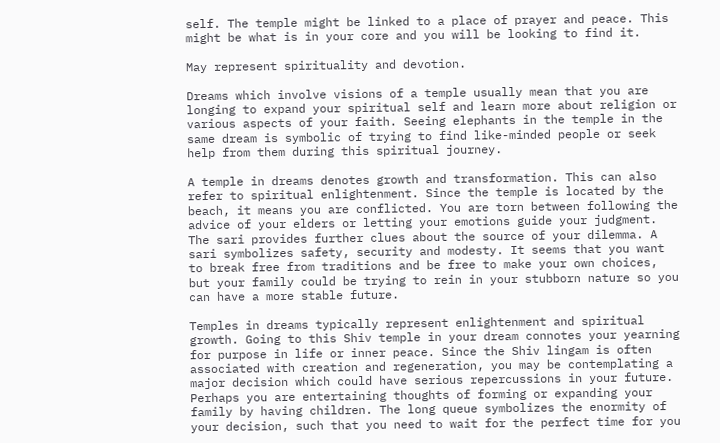self. The temple might be linked to a place of prayer and peace. This might be what is in your core and you will be looking to find it.

May represent spirituality and devotion.

Dreams which involve visions of a temple usually mean that you are longing to expand your spiritual self and learn more about religion or various aspects of your faith. Seeing elephants in the temple in the same dream is symbolic of trying to find like-minded people or seek help from them during this spiritual journey.

A temple in dreams denotes growth and transformation. This can also refer to spiritual enlightenment. Since the temple is located by the beach, it means you are conflicted. You are torn between following the advice of your elders or letting your emotions guide your judgment. The sari provides further clues about the source of your dilemma. A sari symbolizes safety, security and modesty. It seems that you want to break free from traditions and be free to make your own choices, but your family could be trying to rein in your stubborn nature so you can have a more stable future.

Temples in dreams typically represent enlightenment and spiritual growth. Going to this Shiv temple in your dream connotes your yearning for purpose in life or inner peace. Since the Shiv lingam is often associated with creation and regeneration, you may be contemplating a major decision which could have serious repercussions in your future. Perhaps you are entertaining thoughts of forming or expanding your family by having children. The long queue symbolizes the enormity of your decision, such that you need to wait for the perfect time for you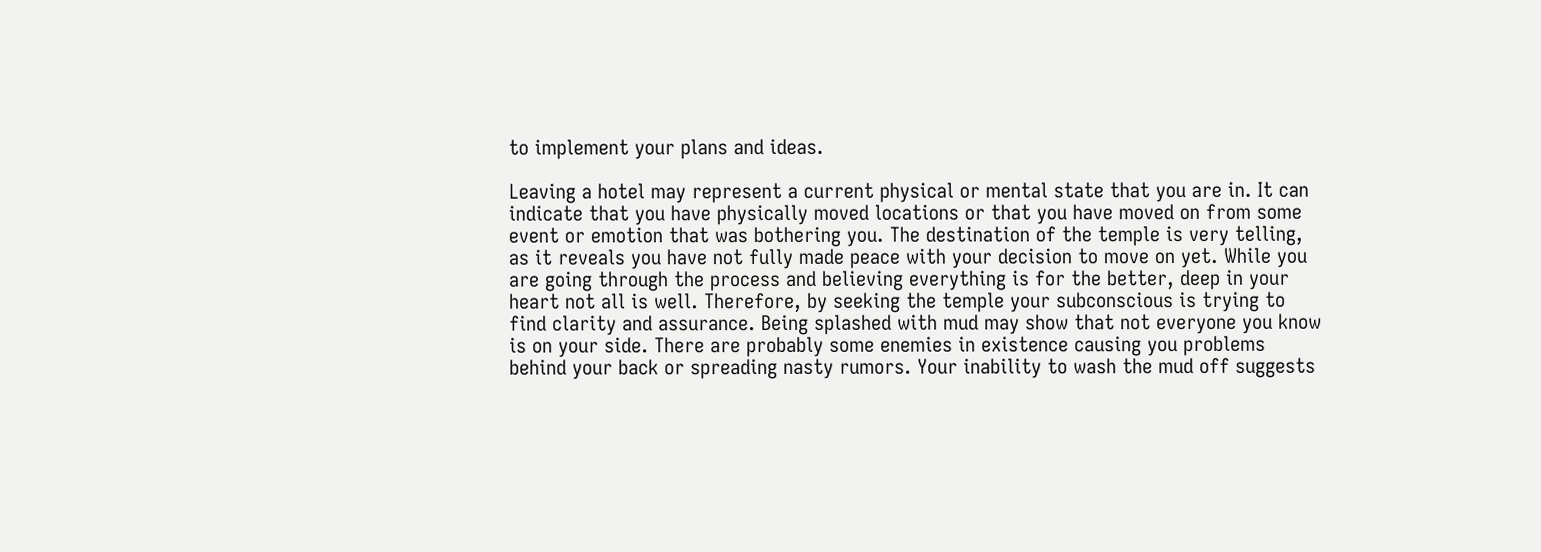to implement your plans and ideas.

Leaving a hotel may represent a current physical or mental state that you are in. It can indicate that you have physically moved locations or that you have moved on from some event or emotion that was bothering you. The destination of the temple is very telling, as it reveals you have not fully made peace with your decision to move on yet. While you are going through the process and believing everything is for the better, deep in your heart not all is well. Therefore, by seeking the temple your subconscious is trying to find clarity and assurance. Being splashed with mud may show that not everyone you know is on your side. There are probably some enemies in existence causing you problems behind your back or spreading nasty rumors. Your inability to wash the mud off suggests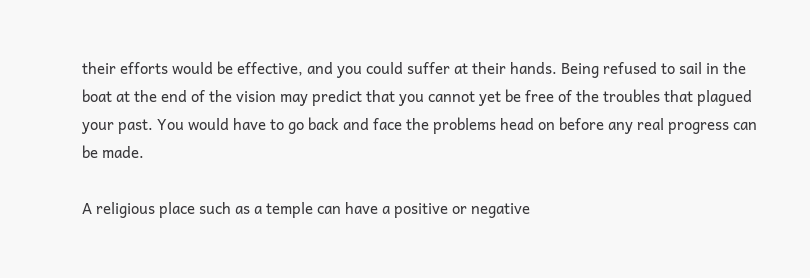their efforts would be effective, and you could suffer at their hands. Being refused to sail in the boat at the end of the vision may predict that you cannot yet be free of the troubles that plagued your past. You would have to go back and face the problems head on before any real progress can be made.

A religious place such as a temple can have a positive or negative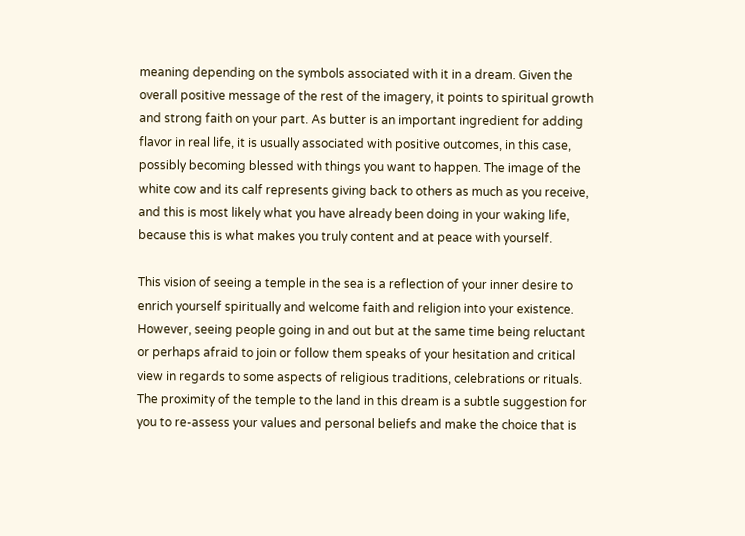meaning depending on the symbols associated with it in a dream. Given the overall positive message of the rest of the imagery, it points to spiritual growth and strong faith on your part. As butter is an important ingredient for adding flavor in real life, it is usually associated with positive outcomes, in this case, possibly becoming blessed with things you want to happen. The image of the white cow and its calf represents giving back to others as much as you receive, and this is most likely what you have already been doing in your waking life, because this is what makes you truly content and at peace with yourself.

This vision of seeing a temple in the sea is a reflection of your inner desire to enrich yourself spiritually and welcome faith and religion into your existence. However, seeing people going in and out but at the same time being reluctant or perhaps afraid to join or follow them speaks of your hesitation and critical view in regards to some aspects of religious traditions, celebrations or rituals. The proximity of the temple to the land in this dream is a subtle suggestion for you to re-assess your values and personal beliefs and make the choice that is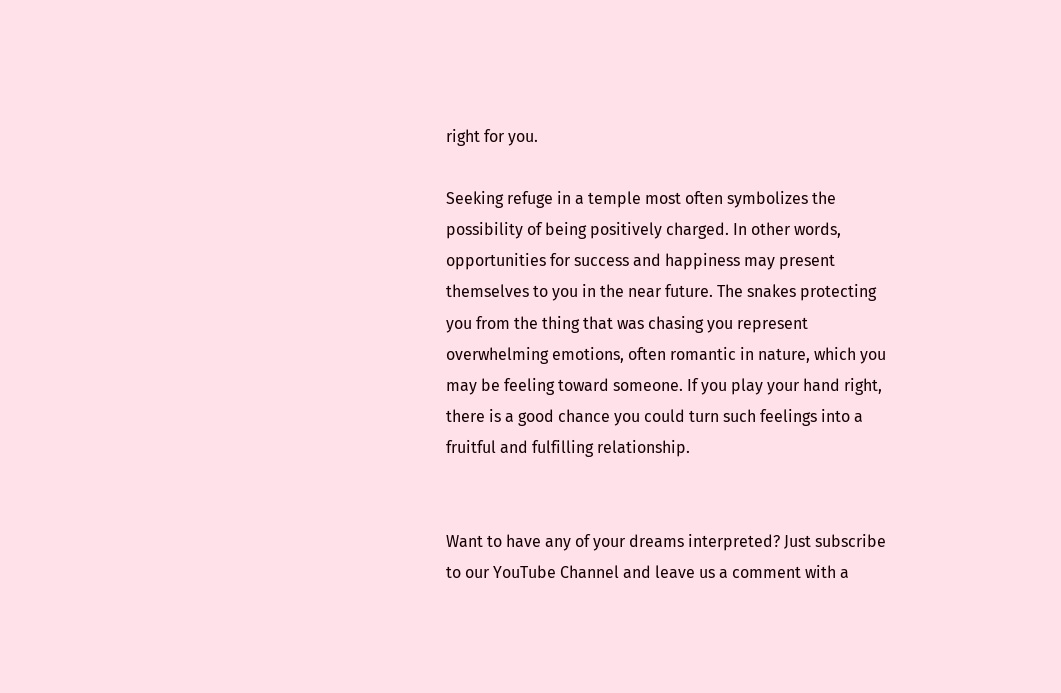right for you.

Seeking refuge in a temple most often symbolizes the possibility of being positively charged. In other words, opportunities for success and happiness may present themselves to you in the near future. The snakes protecting you from the thing that was chasing you represent overwhelming emotions, often romantic in nature, which you may be feeling toward someone. If you play your hand right, there is a good chance you could turn such feelings into a fruitful and fulfilling relationship.


Want to have any of your dreams interpreted? Just subscribe to our YouTube Channel and leave us a comment with a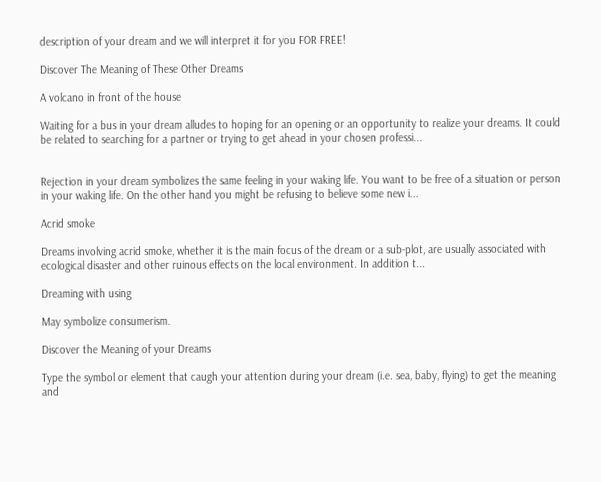description of your dream and we will interpret it for you FOR FREE!

Discover The Meaning of These Other Dreams

A volcano in front of the house

Waiting for a bus in your dream alludes to hoping for an opening or an opportunity to realize your dreams. It could be related to searching for a partner or trying to get ahead in your chosen professi...


Rejection in your dream symbolizes the same feeling in your waking life. You want to be free of a situation or person in your waking life. On the other hand you might be refusing to believe some new i...

Acrid smoke

Dreams involving acrid smoke, whether it is the main focus of the dream or a sub-plot, are usually associated with ecological disaster and other ruinous effects on the local environment. In addition t...

Dreaming with using

May symbolize consumerism.

Discover the Meaning of your Dreams

Type the symbol or element that caugh your attention during your dream (i.e. sea, baby, flying) to get the meaning and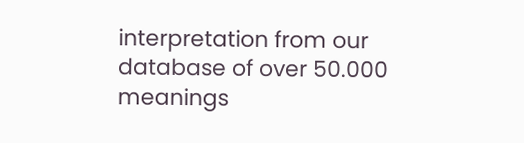interpretation from our database of over 50.000 meanings